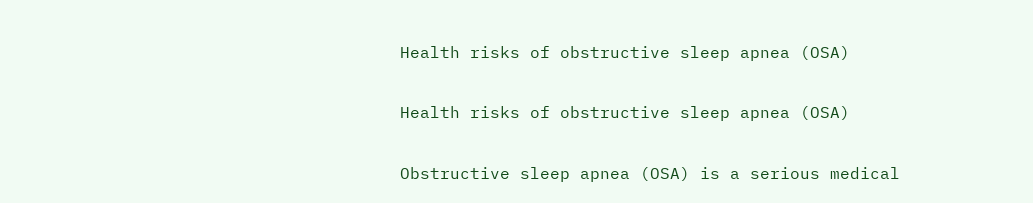Health risks of obstructive sleep apnea (OSA)

Health risks of obstructive sleep apnea (OSA)

Obstructive sleep apnea (OSA) is a serious medical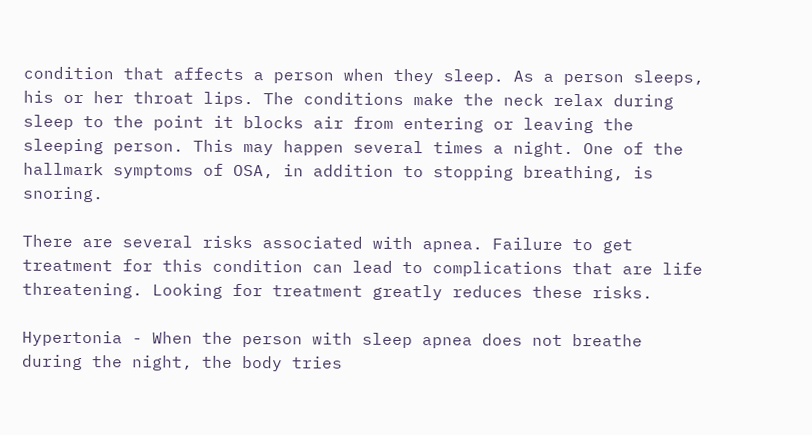condition that affects a person when they sleep. As a person sleeps, his or her throat lips. The conditions make the neck relax during sleep to the point it blocks air from entering or leaving the sleeping person. This may happen several times a night. One of the hallmark symptoms of OSA, in addition to stopping breathing, is snoring.

There are several risks associated with apnea. Failure to get treatment for this condition can lead to complications that are life threatening. Looking for treatment greatly reduces these risks.

Hypertonia - When the person with sleep apnea does not breathe during the night, the body tries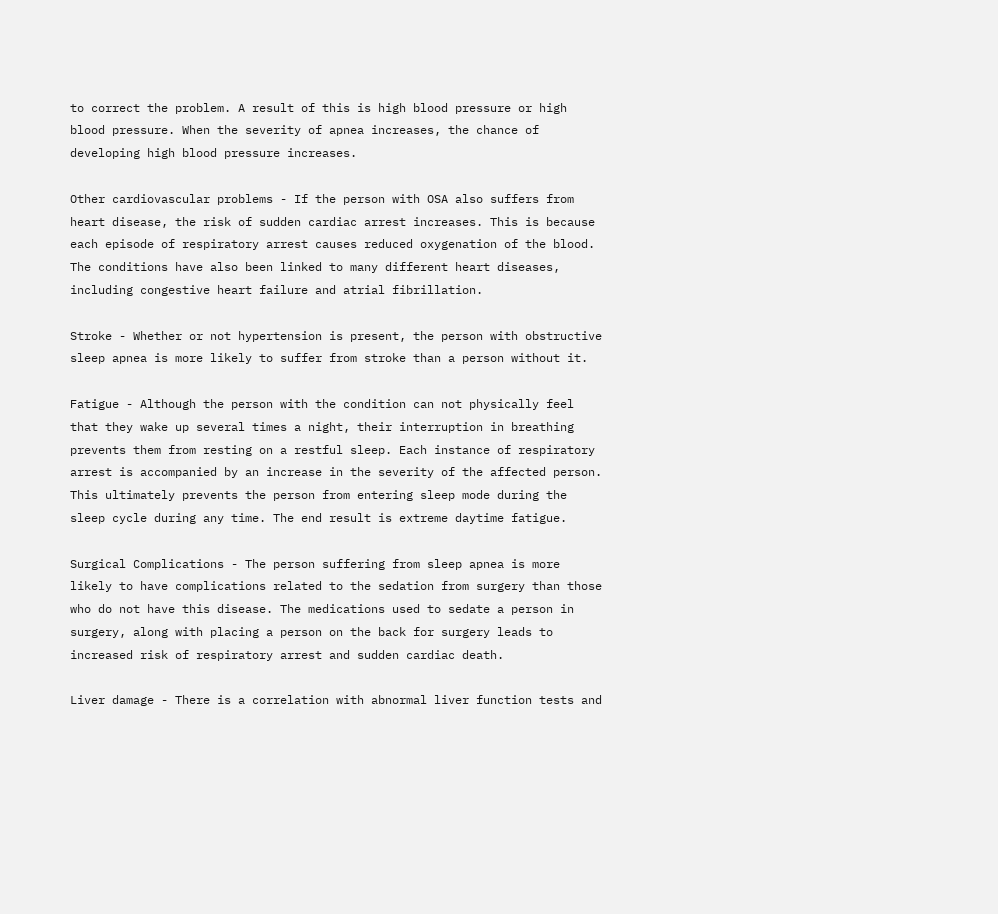to correct the problem. A result of this is high blood pressure or high blood pressure. When the severity of apnea increases, the chance of developing high blood pressure increases.

Other cardiovascular problems - If the person with OSA also suffers from heart disease, the risk of sudden cardiac arrest increases. This is because each episode of respiratory arrest causes reduced oxygenation of the blood. The conditions have also been linked to many different heart diseases, including congestive heart failure and atrial fibrillation.

Stroke - Whether or not hypertension is present, the person with obstructive sleep apnea is more likely to suffer from stroke than a person without it.

Fatigue - Although the person with the condition can not physically feel that they wake up several times a night, their interruption in breathing prevents them from resting on a restful sleep. Each instance of respiratory arrest is accompanied by an increase in the severity of the affected person. This ultimately prevents the person from entering sleep mode during the sleep cycle during any time. The end result is extreme daytime fatigue.

Surgical Complications - The person suffering from sleep apnea is more likely to have complications related to the sedation from surgery than those who do not have this disease. The medications used to sedate a person in surgery, along with placing a person on the back for surgery leads to increased risk of respiratory arrest and sudden cardiac death.

Liver damage - There is a correlation with abnormal liver function tests and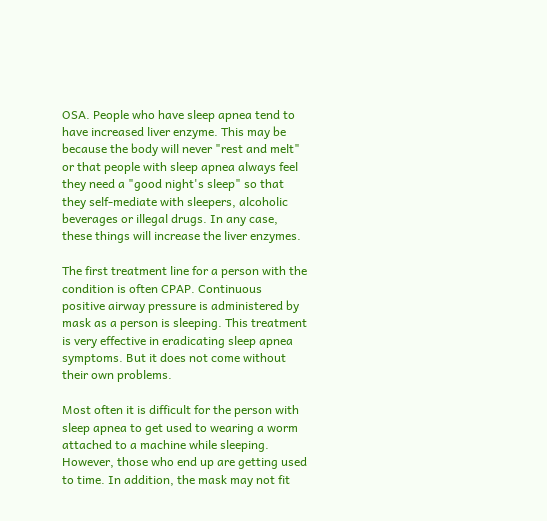OSA. People who have sleep apnea tend to have increased liver enzyme. This may be because the body will never "rest and melt" or that people with sleep apnea always feel they need a "good night's sleep" so that they self-mediate with sleepers, alcoholic beverages or illegal drugs. In any case, these things will increase the liver enzymes.

The first treatment line for a person with the condition is often CPAP. Continuous positive airway pressure is administered by mask as a person is sleeping. This treatment is very effective in eradicating sleep apnea symptoms. But it does not come without their own problems.

Most often it is difficult for the person with sleep apnea to get used to wearing a worm attached to a machine while sleeping. However, those who end up are getting used to time. In addition, the mask may not fit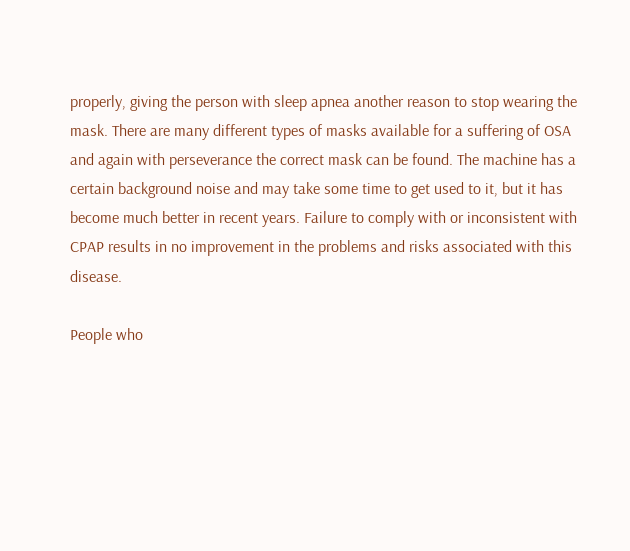properly, giving the person with sleep apnea another reason to stop wearing the mask. There are many different types of masks available for a suffering of OSA and again with perseverance the correct mask can be found. The machine has a certain background noise and may take some time to get used to it, but it has become much better in recent years. Failure to comply with or inconsistent with CPAP results in no improvement in the problems and risks associated with this disease.

People who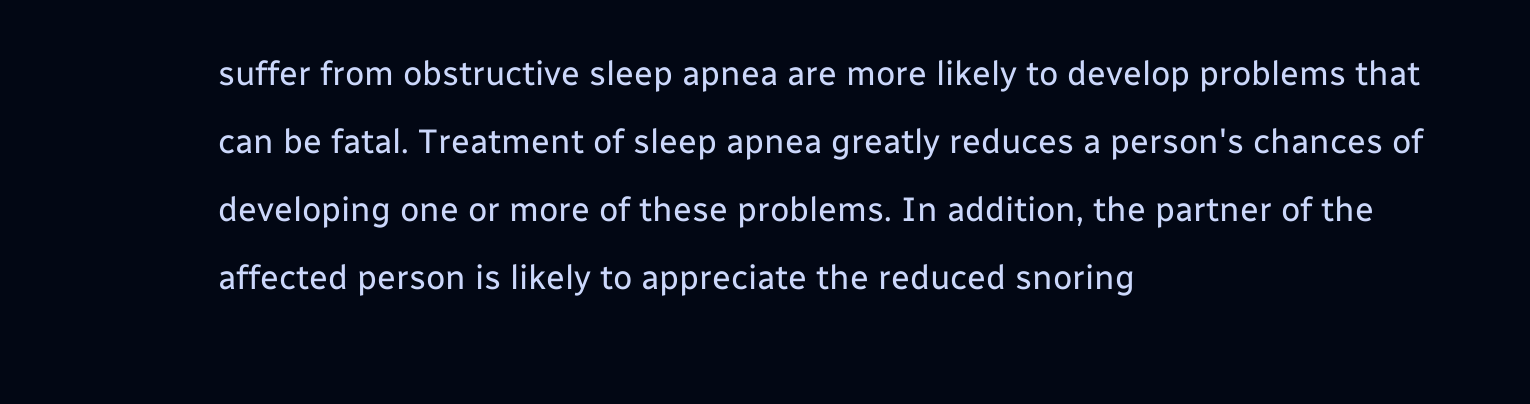suffer from obstructive sleep apnea are more likely to develop problems that can be fatal. Treatment of sleep apnea greatly reduces a person's chances of developing one or more of these problems. In addition, the partner of the affected person is likely to appreciate the reduced snoring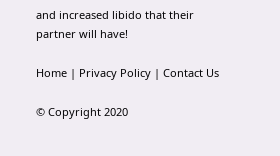and increased libido that their partner will have!

Home | Privacy Policy | Contact Us

© Copyright 2020